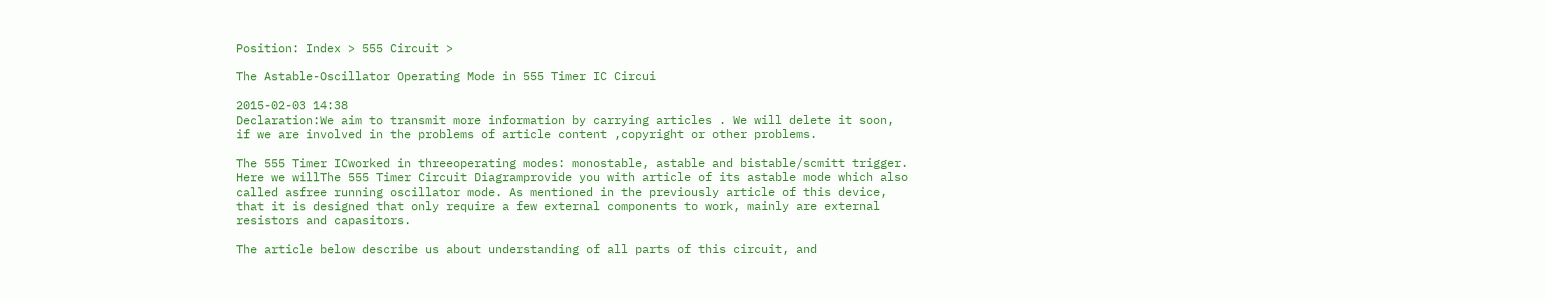Position: Index > 555 Circuit >

The Astable-Oscillator Operating Mode in 555 Timer IC Circui

2015-02-03 14:38
Declaration:We aim to transmit more information by carrying articles . We will delete it soon, if we are involved in the problems of article content ,copyright or other problems.

The 555 Timer ICworked in threeoperating modes: monostable, astable and bistable/scmitt trigger. Here we willThe 555 Timer Circuit Diagramprovide you with article of its astable mode which also called asfree running oscillator mode. As mentioned in the previously article of this device, that it is designed that only require a few external components to work, mainly are external resistors and capasitors.

The article below describe us about understanding of all parts of this circuit, and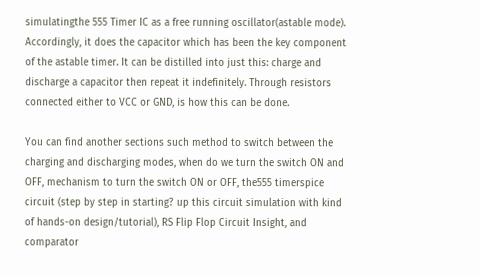simulatingthe 555 Timer IC as a free running oscillator(astable mode). Accordingly, it does the capacitor which has been the key component of the astable timer. It can be distilled into just this: charge and discharge a capacitor then repeat it indefinitely. Through resistors connected either to VCC or GND, is how this can be done.

You can find another sections such method to switch between the charging and discharging modes, when do we turn the switch ON and OFF, mechanism to turn the switch ON or OFF, the555 timerspice circuit (step by step in starting? up this circuit simulation with kind of hands-on design/tutorial), RS Flip Flop Circuit Insight, and comparator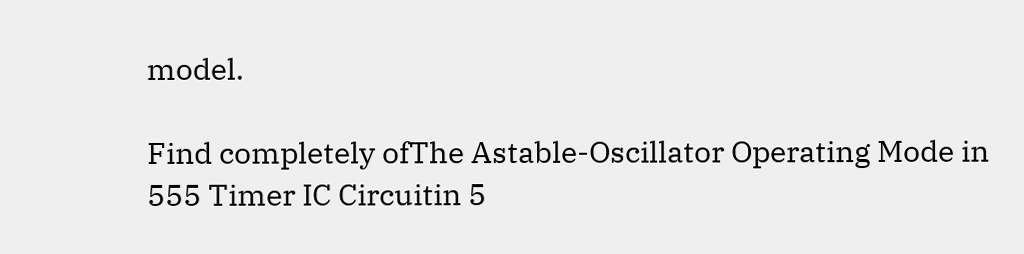model.

Find completely ofThe Astable-Oscillator Operating Mode in 555 Timer IC Circuitin 5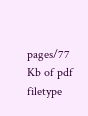pages/77 Kb of pdf filetype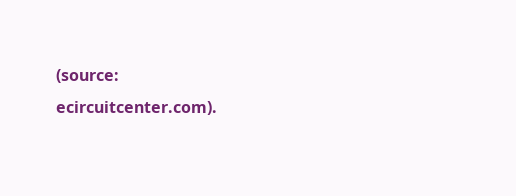(source: ecircuitcenter.com).